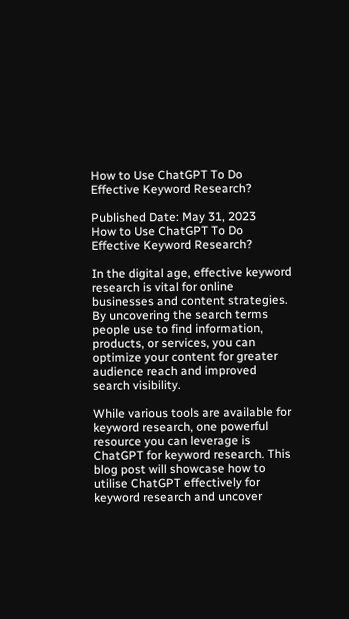How to Use ChatGPT To Do Effective Keyword Research?

Published Date: May 31, 2023
How to Use ChatGPT To Do Effective Keyword Research?

In the digital age, effective keyword research is vital for online businesses and content strategies. By uncovering the search terms people use to find information, products, or services, you can optimize your content for greater audience reach and improved search visibility.

While various tools are available for keyword research, one powerful resource you can leverage is ChatGPT for keyword research. This blog post will showcase how to utilise ChatGPT effectively for keyword research and uncover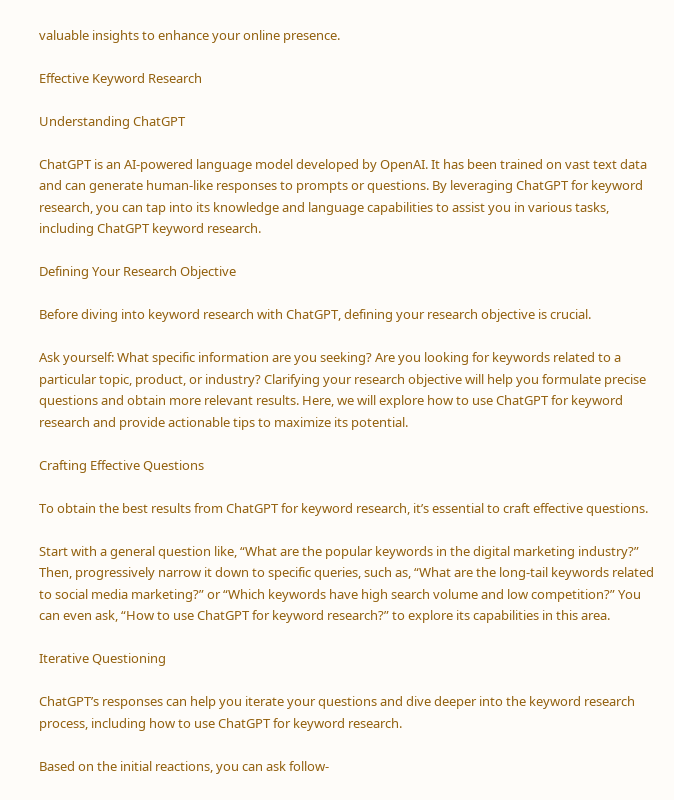valuable insights to enhance your online presence.

Effective Keyword Research

Understanding ChatGPT

ChatGPT is an AI-powered language model developed by OpenAI. It has been trained on vast text data and can generate human-like responses to prompts or questions. By leveraging ChatGPT for keyword research, you can tap into its knowledge and language capabilities to assist you in various tasks, including ChatGPT keyword research.

Defining Your Research Objective

Before diving into keyword research with ChatGPT, defining your research objective is crucial.

Ask yourself: What specific information are you seeking? Are you looking for keywords related to a particular topic, product, or industry? Clarifying your research objective will help you formulate precise questions and obtain more relevant results. Here, we will explore how to use ChatGPT for keyword research and provide actionable tips to maximize its potential.

Crafting Effective Questions

To obtain the best results from ChatGPT for keyword research, it’s essential to craft effective questions.

Start with a general question like, “What are the popular keywords in the digital marketing industry?” Then, progressively narrow it down to specific queries, such as, “What are the long-tail keywords related to social media marketing?” or “Which keywords have high search volume and low competition?” You can even ask, “How to use ChatGPT for keyword research?” to explore its capabilities in this area.

Iterative Questioning

ChatGPT’s responses can help you iterate your questions and dive deeper into the keyword research process, including how to use ChatGPT for keyword research.

Based on the initial reactions, you can ask follow-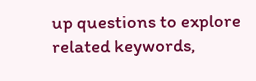up questions to explore related keywords,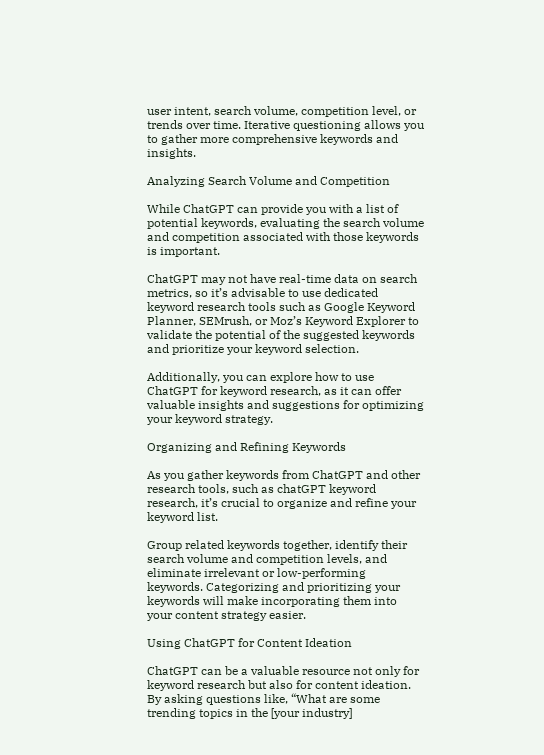user intent, search volume, competition level, or trends over time. Iterative questioning allows you to gather more comprehensive keywords and insights.

Analyzing Search Volume and Competition

While ChatGPT can provide you with a list of potential keywords, evaluating the search volume and competition associated with those keywords is important.

ChatGPT may not have real-time data on search metrics, so it’s advisable to use dedicated keyword research tools such as Google Keyword Planner, SEMrush, or Moz’s Keyword Explorer to validate the potential of the suggested keywords and prioritize your keyword selection.

Additionally, you can explore how to use ChatGPT for keyword research, as it can offer valuable insights and suggestions for optimizing your keyword strategy.

Organizing and Refining Keywords

As you gather keywords from ChatGPT and other research tools, such as chatGPT keyword research, it’s crucial to organize and refine your keyword list.

Group related keywords together, identify their search volume and competition levels, and eliminate irrelevant or low-performing keywords. Categorizing and prioritizing your keywords will make incorporating them into your content strategy easier.

Using ChatGPT for Content Ideation

ChatGPT can be a valuable resource not only for keyword research but also for content ideation. By asking questions like, “What are some trending topics in the [your industry]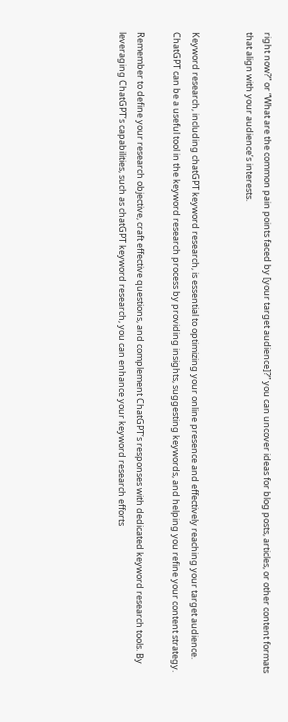right now?” or “What are the common pain points faced by [your target audience]?” you can uncover ideas for blog posts, articles, or other content formats that align with your audience’s interests.


Keyword research, including chatGPT keyword research, is essential to optimizing your online presence and effectively reaching your target audience. ChatGPT can be a useful tool in the keyword research process by providing insights, suggesting keywords, and helping you refine your content strategy.

Remember to define your research objective, craft effective questions, and complement ChatGPT’s responses with dedicated keyword research tools. By leveraging ChatGPT’s capabilities, such as chatGPT keyword research, you can enhance your keyword research efforts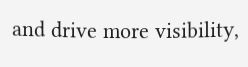and drive more visibility,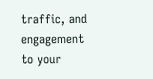traffic, and engagement to your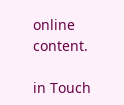online content.

in Touch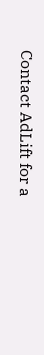Contact AdLift for a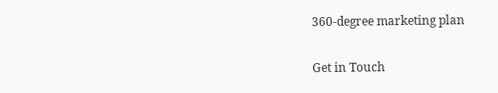360-degree marketing plan

Get in Touch